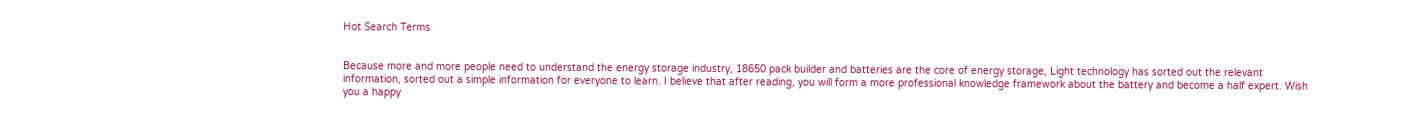Hot Search Terms


Because more and more people need to understand the energy storage industry, 18650 pack builder and batteries are the core of energy storage, Light technology has sorted out the relevant information, sorted out a simple information for everyone to learn. I believe that after reading, you will form a more professional knowledge framework about the battery and become a half expert. Wish you a happy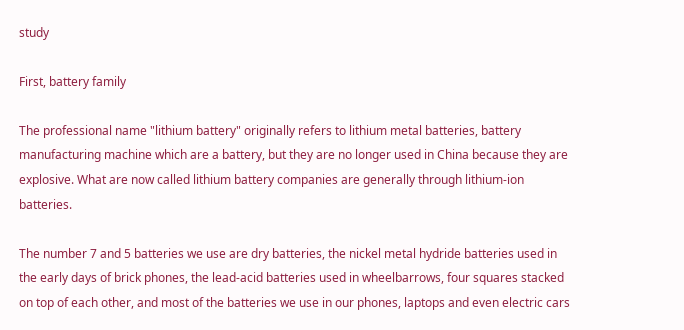study

First, battery family

The professional name "lithium battery" originally refers to lithium metal batteries, battery manufacturing machine which are a battery, but they are no longer used in China because they are explosive. What are now called lithium battery companies are generally through lithium-ion batteries.

The number 7 and 5 batteries we use are dry batteries, the nickel metal hydride batteries used in the early days of brick phones, the lead-acid batteries used in wheelbarrows, four squares stacked on top of each other, and most of the batteries we use in our phones, laptops and even electric cars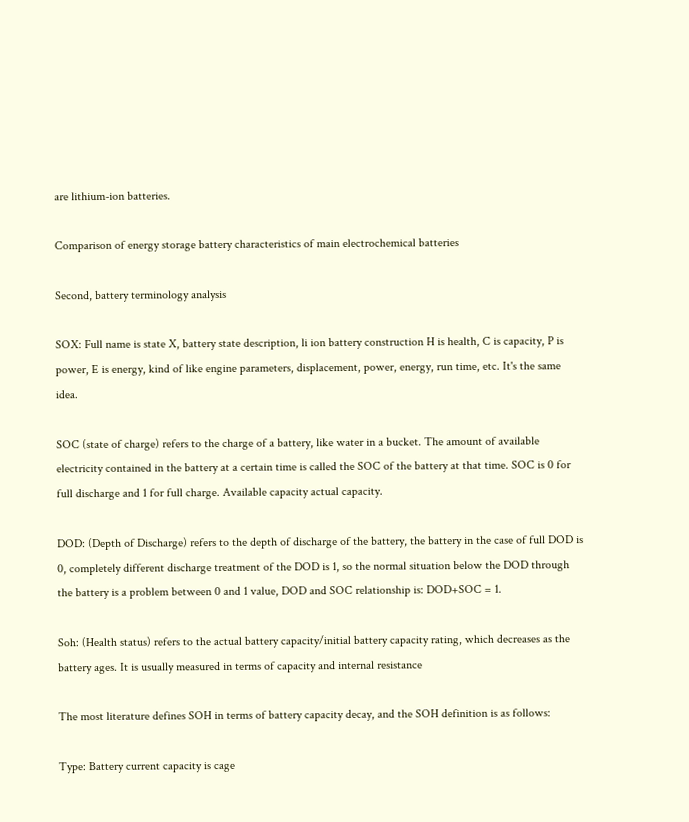are lithium-ion batteries.

Comparison of energy storage battery characteristics of main electrochemical batteries

Second, battery terminology analysis

SOX: Full name is state X, battery state description, li ion battery construction H is health, C is capacity, P is power, E is energy, kind of like engine parameters, displacement, power, energy, run time, etc. It's the same idea.

SOC (state of charge) refers to the charge of a battery, like water in a bucket. The amount of available electricity contained in the battery at a certain time is called the SOC of the battery at that time. SOC is 0 for full discharge and 1 for full charge. Available capacity actual capacity.

DOD: (Depth of Discharge) refers to the depth of discharge of the battery, the battery in the case of full DOD is 0, completely different discharge treatment of the DOD is 1, so the normal situation below the DOD through the battery is a problem between 0 and 1 value, DOD and SOC relationship is: DOD+SOC = 1.

Soh: (Health status) refers to the actual battery capacity/initial battery capacity rating, which decreases as the battery ages. It is usually measured in terms of capacity and internal resistance

The most literature defines SOH in terms of battery capacity decay, and the SOH definition is as follows:

Type: Battery current capacity is cage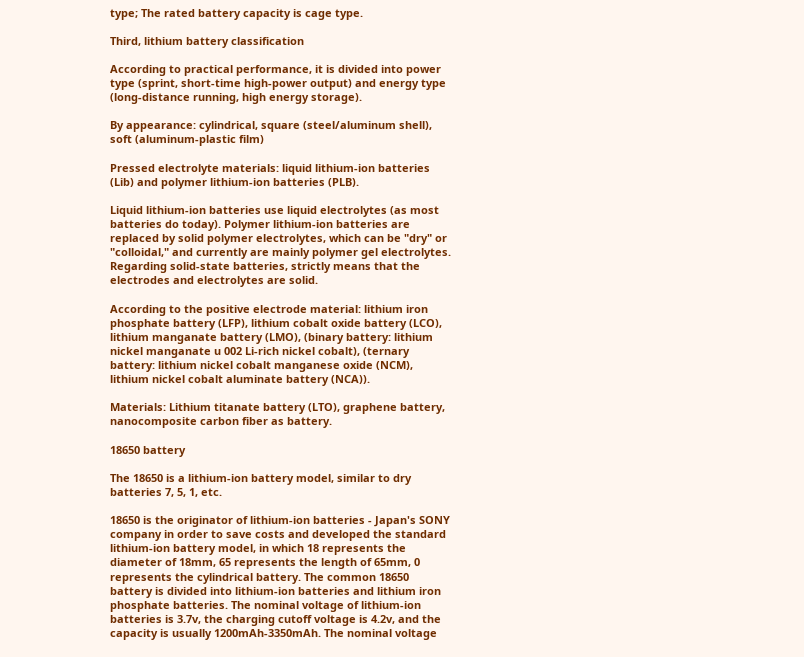type; The rated battery capacity is cage type.

Third, lithium battery classification

According to practical performance, it is divided into power type (sprint, short-time high-power output) and energy type (long-distance running, high energy storage).

By appearance: cylindrical, square (steel/aluminum shell), soft (aluminum-plastic film)

Pressed electrolyte materials: liquid lithium-ion batteries (Lib) and polymer lithium-ion batteries (PLB).

Liquid lithium-ion batteries use liquid electrolytes (as most batteries do today). Polymer lithium-ion batteries are replaced by solid polymer electrolytes, which can be "dry" or "colloidal," and currently are mainly polymer gel electrolytes. Regarding solid-state batteries, strictly means that the electrodes and electrolytes are solid.

According to the positive electrode material: lithium iron phosphate battery (LFP), lithium cobalt oxide battery (LCO), lithium manganate battery (LMO), (binary battery: lithium nickel manganate u 002 Li-rich nickel cobalt), (ternary battery: lithium nickel cobalt manganese oxide (NCM), lithium nickel cobalt aluminate battery (NCA)).

Materials: Lithium titanate battery (LTO), graphene battery, nanocomposite carbon fiber as battery.

18650 battery

The 18650 is a lithium-ion battery model, similar to dry batteries 7, 5, 1, etc.

18650 is the originator of lithium-ion batteries - Japan's SONY company in order to save costs and developed the standard lithium-ion battery model, in which 18 represents the diameter of 18mm, 65 represents the length of 65mm, 0 represents the cylindrical battery. The common 18650 battery is divided into lithium-ion batteries and lithium iron phosphate batteries. The nominal voltage of lithium-ion batteries is 3.7v, the charging cutoff voltage is 4.2v, and the capacity is usually 1200mAh-3350mAh. The nominal voltage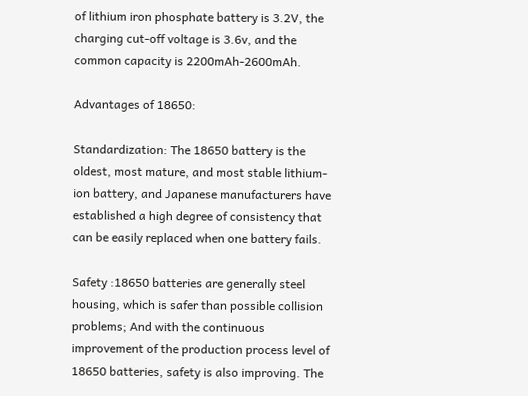of lithium iron phosphate battery is 3.2V, the charging cut-off voltage is 3.6v, and the common capacity is 2200mAh-2600mAh.

Advantages of 18650:

Standardization: The 18650 battery is the oldest, most mature, and most stable lithium-ion battery, and Japanese manufacturers have established a high degree of consistency that can be easily replaced when one battery fails.

Safety :18650 batteries are generally steel housing, which is safer than possible collision problems; And with the continuous improvement of the production process level of 18650 batteries, safety is also improving. The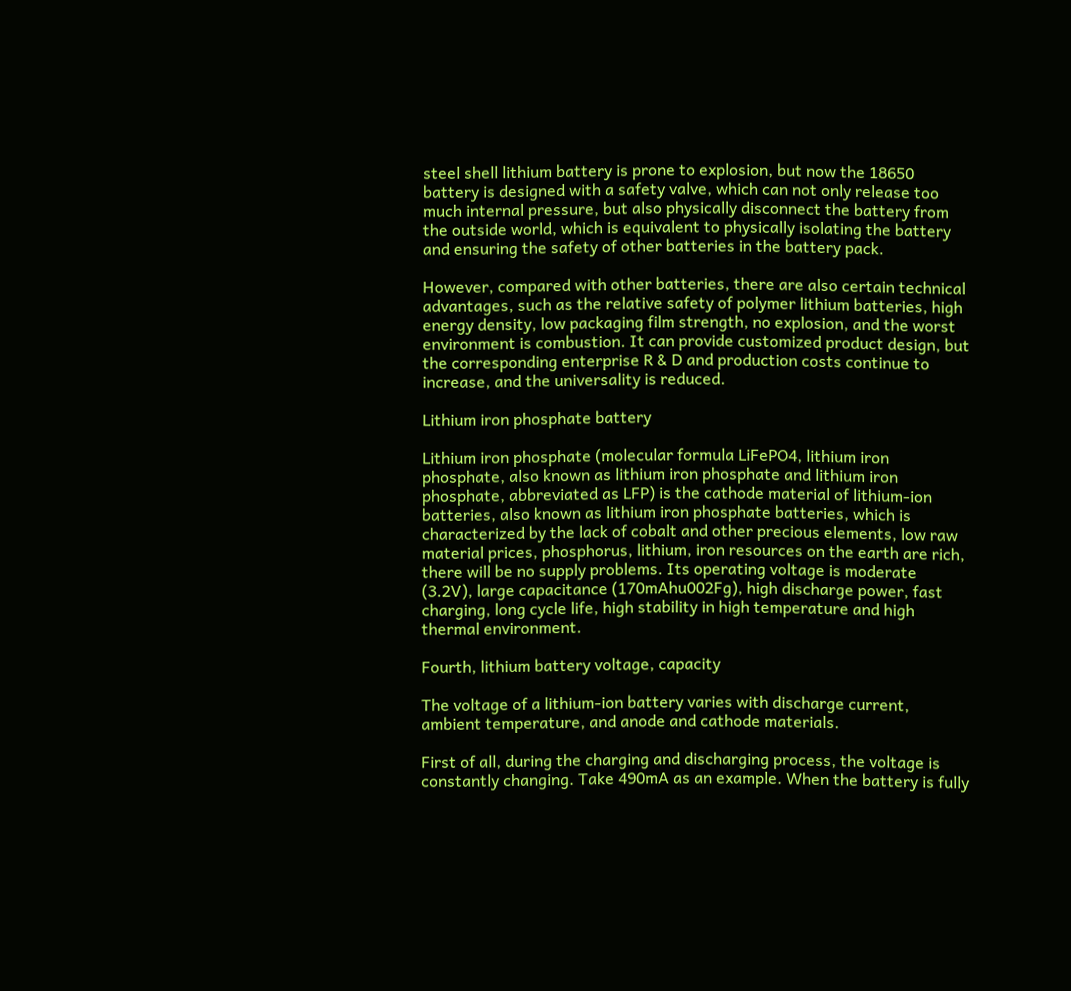steel shell lithium battery is prone to explosion, but now the 18650 battery is designed with a safety valve, which can not only release too much internal pressure, but also physically disconnect the battery from the outside world, which is equivalent to physically isolating the battery and ensuring the safety of other batteries in the battery pack.

However, compared with other batteries, there are also certain technical advantages, such as the relative safety of polymer lithium batteries, high energy density, low packaging film strength, no explosion, and the worst environment is combustion. It can provide customized product design, but the corresponding enterprise R & D and production costs continue to increase, and the universality is reduced.

Lithium iron phosphate battery

Lithium iron phosphate (molecular formula LiFePO4, lithium iron phosphate, also known as lithium iron phosphate and lithium iron phosphate, abbreviated as LFP) is the cathode material of lithium-ion batteries, also known as lithium iron phosphate batteries, which is characterized by the lack of cobalt and other precious elements, low raw material prices, phosphorus, lithium, iron resources on the earth are rich, there will be no supply problems. Its operating voltage is moderate (3.2V), large capacitance (170mAhu002Fg), high discharge power, fast charging, long cycle life, high stability in high temperature and high thermal environment.

Fourth, lithium battery voltage, capacity

The voltage of a lithium-ion battery varies with discharge current, ambient temperature, and anode and cathode materials.

First of all, during the charging and discharging process, the voltage is constantly changing. Take 490mA as an example. When the battery is fully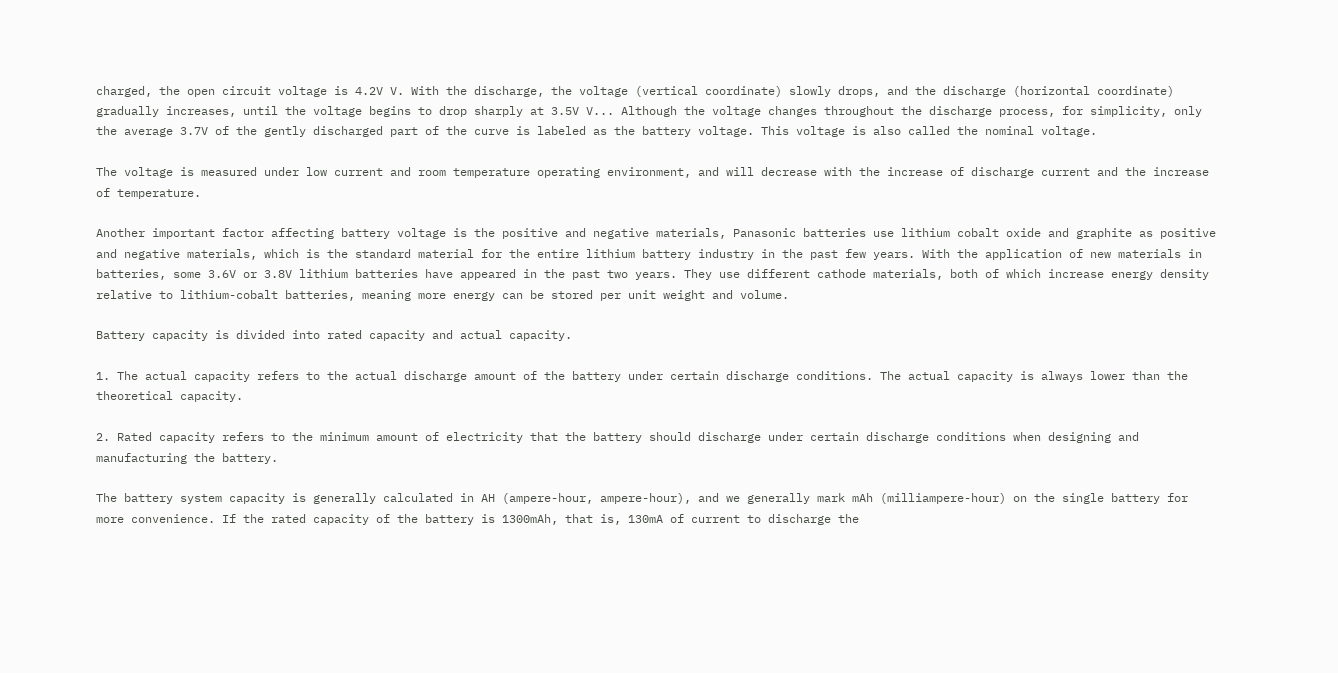charged, the open circuit voltage is 4.2V V. With the discharge, the voltage (vertical coordinate) slowly drops, and the discharge (horizontal coordinate) gradually increases, until the voltage begins to drop sharply at 3.5V V... Although the voltage changes throughout the discharge process, for simplicity, only the average 3.7V of the gently discharged part of the curve is labeled as the battery voltage. This voltage is also called the nominal voltage.

The voltage is measured under low current and room temperature operating environment, and will decrease with the increase of discharge current and the increase of temperature.

Another important factor affecting battery voltage is the positive and negative materials, Panasonic batteries use lithium cobalt oxide and graphite as positive and negative materials, which is the standard material for the entire lithium battery industry in the past few years. With the application of new materials in batteries, some 3.6V or 3.8V lithium batteries have appeared in the past two years. They use different cathode materials, both of which increase energy density relative to lithium-cobalt batteries, meaning more energy can be stored per unit weight and volume.

Battery capacity is divided into rated capacity and actual capacity.

1. The actual capacity refers to the actual discharge amount of the battery under certain discharge conditions. The actual capacity is always lower than the theoretical capacity.

2. Rated capacity refers to the minimum amount of electricity that the battery should discharge under certain discharge conditions when designing and manufacturing the battery.

The battery system capacity is generally calculated in AH (ampere-hour, ampere-hour), and we generally mark mAh (milliampere-hour) on the single battery for more convenience. If the rated capacity of the battery is 1300mAh, that is, 130mA of current to discharge the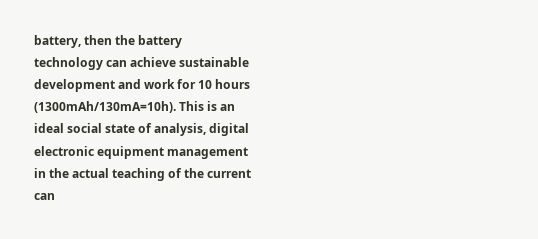battery, then the battery technology can achieve sustainable development and work for 10 hours (1300mAh/130mA=10h). This is an ideal social state of analysis, digital electronic equipment management in the actual teaching of the current can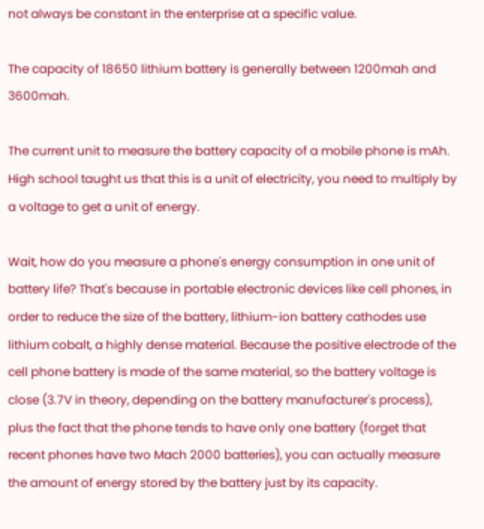not always be constant in the enterprise at a specific value.

The capacity of 18650 lithium battery is generally between 1200mah and 3600mah.

The current unit to measure the battery capacity of a mobile phone is mAh. High school taught us that this is a unit of electricity, you need to multiply by a voltage to get a unit of energy.

Wait, how do you measure a phone's energy consumption in one unit of battery life? That's because in portable electronic devices like cell phones, in order to reduce the size of the battery, lithium-ion battery cathodes use lithium cobalt, a highly dense material. Because the positive electrode of the cell phone battery is made of the same material, so the battery voltage is close (3.7V in theory, depending on the battery manufacturer's process), plus the fact that the phone tends to have only one battery (forget that recent phones have two Mach 2000 batteries), you can actually measure the amount of energy stored by the battery just by its capacity.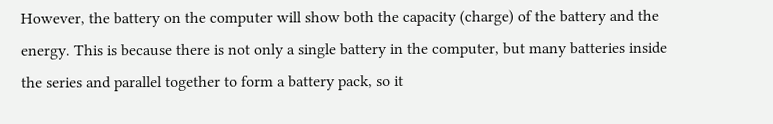However, the battery on the computer will show both the capacity (charge) of the battery and the energy. This is because there is not only a single battery in the computer, but many batteries inside the series and parallel together to form a battery pack, so it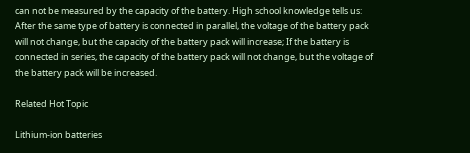can not be measured by the capacity of the battery. High school knowledge tells us: After the same type of battery is connected in parallel, the voltage of the battery pack will not change, but the capacity of the battery pack will increase; If the battery is connected in series, the capacity of the battery pack will not change, but the voltage of the battery pack will be increased.

Related Hot Topic

Lithium-ion batteries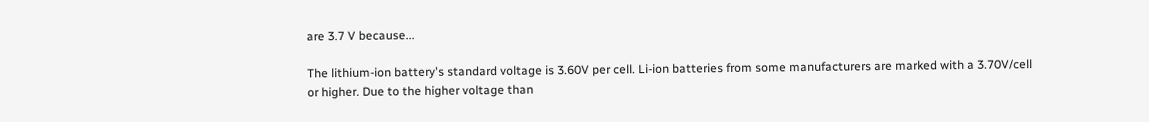are 3.7 V because...

The lithium-ion battery's standard voltage is 3.60V per cell. Li-ion batteries from some manufacturers are marked with a 3.70V/cell or higher. Due to the higher voltage than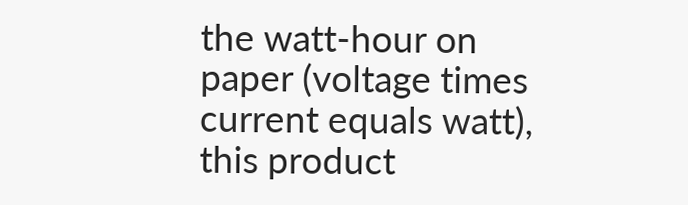the watt-hour on paper (voltage times current equals watt), this product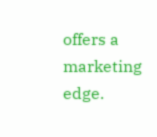offers a marketing edge.